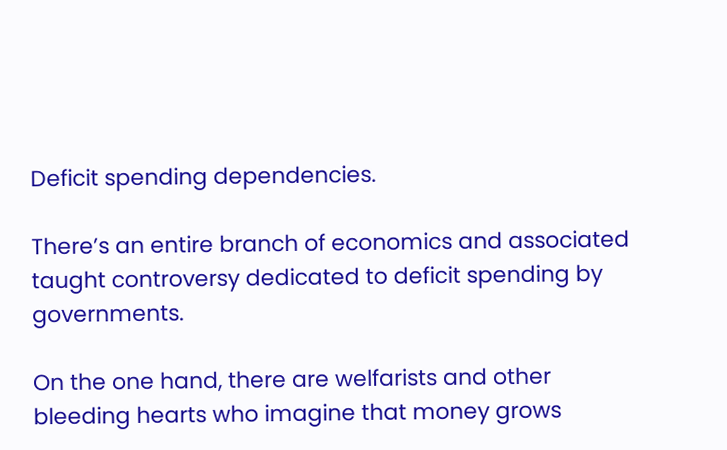Deficit spending dependencies.

There’s an entire branch of economics and associated taught controversy dedicated to deficit spending by governments.

On the one hand, there are welfarists and other bleeding hearts who imagine that money grows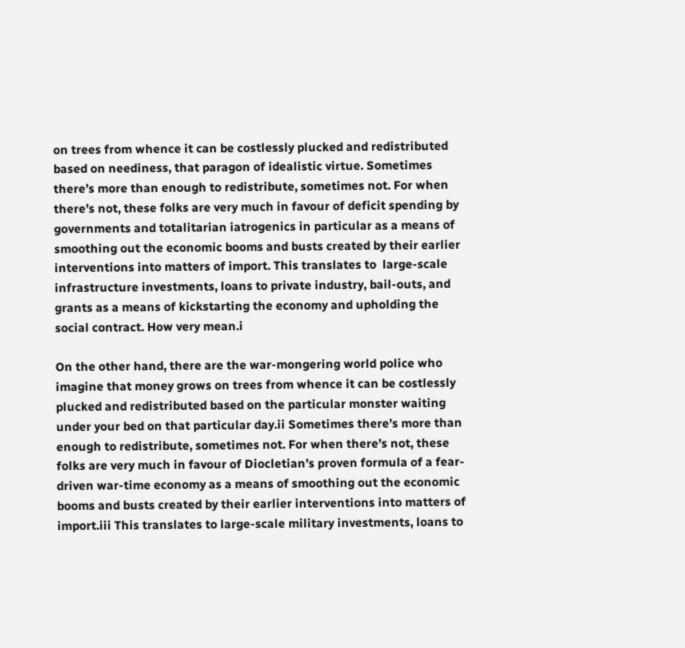on trees from whence it can be costlessly plucked and redistributed based on neediness, that paragon of idealistic virtue. Sometimes there’s more than enough to redistribute, sometimes not. For when there’s not, these folks are very much in favour of deficit spending by governments and totalitarian iatrogenics in particular as a means of smoothing out the economic booms and busts created by their earlier interventions into matters of import. This translates to  large-scale infrastructure investments, loans to private industry, bail-outs, and grants as a means of kickstarting the economy and upholding the social contract. How very mean.i

On the other hand, there are the war-mongering world police who imagine that money grows on trees from whence it can be costlessly plucked and redistributed based on the particular monster waiting under your bed on that particular day.ii Sometimes there’s more than enough to redistribute, sometimes not. For when there’s not, these folks are very much in favour of Diocletian’s proven formula of a fear-driven war-time economy as a means of smoothing out the economic booms and busts created by their earlier interventions into matters of import.iii This translates to large-scale military investments, loans to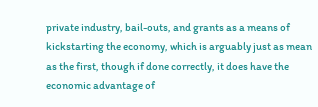private industry, bail-outs, and grants as a means of kickstarting the economy, which is arguably just as mean as the first, though if done correctly, it does have the economic advantage of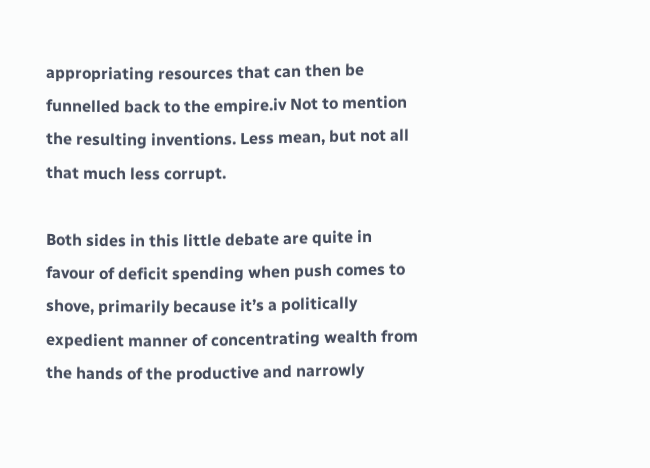appropriating resources that can then be funnelled back to the empire.iv Not to mention the resulting inventions. Less mean, but not all that much less corrupt.

Both sides in this little debate are quite in favour of deficit spending when push comes to shove, primarily because it’s a politically expedient manner of concentrating wealth from the hands of the productive and narrowly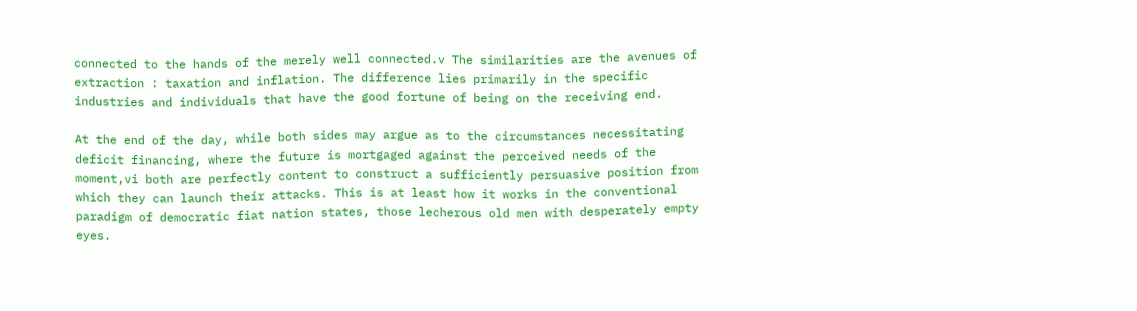connected to the hands of the merely well connected.v The similarities are the avenues of extraction : taxation and inflation. The difference lies primarily in the specific industries and individuals that have the good fortune of being on the receiving end.

At the end of the day, while both sides may argue as to the circumstances necessitating deficit financing, where the future is mortgaged against the perceived needs of the moment,vi both are perfectly content to construct a sufficiently persuasive position from which they can launch their attacks. This is at least how it works in the conventional paradigm of democratic fiat nation states, those lecherous old men with desperately empty eyes.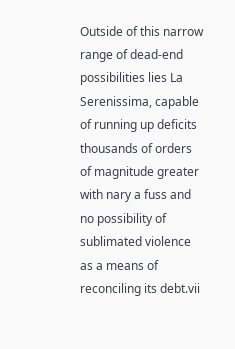Outside of this narrow range of dead-end possibilities lies La Serenissima, capable of running up deficits thousands of orders of magnitude greater with nary a fuss and no possibility of sublimated violence as a means of reconciling its debt.vii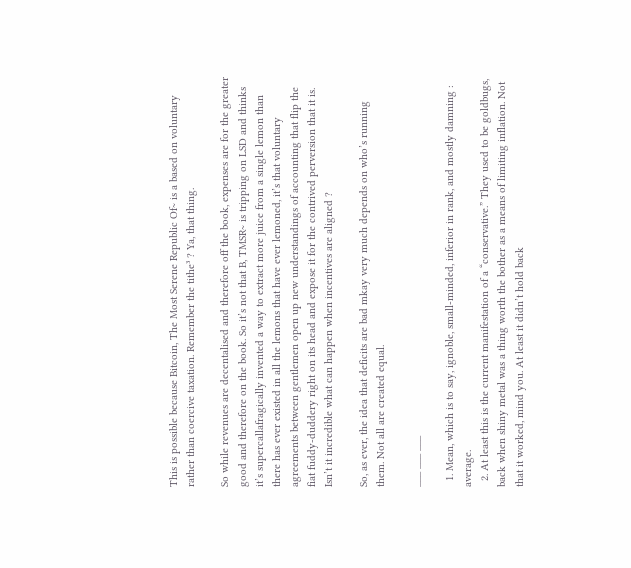This is possible because Bitcoin, The Most Serene Republic Of~ is a based on voluntary rather than coercive taxation. Remember the tithe³ ? Ya, that thing.

So while revenues are decentalised and therefore off the book, expenses are for the greater good and therefore on the book. So it’s not that B, TMSR~ is tripping on LSD and thinks it’s supercallafragically invented a way to extract more juice from a single lemon than there has ever existed in all the lemons that have ever lemoned, it’s that voluntary agreements between gentlemen open up new understandings of accounting that flip the fiat fuddy-duddery right on its head and expose it for the contrived perversion that it is. Isn’t it incredible what can happen when incentives are aligned ?

So, as ever, the idea that deficits are bad mkay very much depends on who’s running them. Not all are created equal.

___ ___ ___

  1. Mean, which is to say, ignoble, small-minded, inferior in rank, and mostly damning : average.
  2. At least this is the current manifestation of a “conservative.” They used to be goldbugs, back when shiny metal was a thing worth the bother as a means of limiting inflation. Not that it worked, mind you. At least it didn’t hold back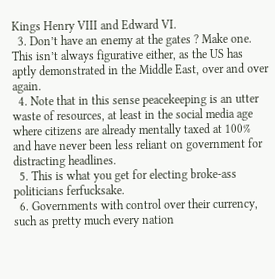Kings Henry VIII and Edward VI.
  3. Don’t have an enemy at the gates ? Make one. This isn’t always figurative either, as the US has aptly demonstrated in the Middle East, over and over again.
  4. Note that in this sense peacekeeping is an utter waste of resources, at least in the social media age where citizens are already mentally taxed at 100% and have never been less reliant on government for distracting headlines.
  5. This is what you get for electing broke-ass politicians ferfucksake.
  6. Governments with control over their currency, such as pretty much every nation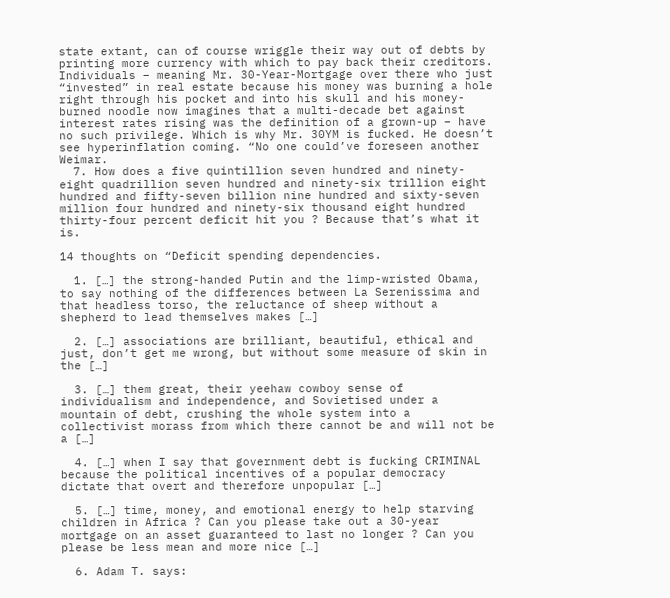state extant, can of course wriggle their way out of debts by printing more currency with which to pay back their creditors. Individuals – meaning Mr. 30-Year-Mortgage over there who just “invested” in real estate because his money was burning a hole right through his pocket and into his skull and his money-burned noodle now imagines that a multi-decade bet against interest rates rising was the definition of a grown-up – have no such privilege. Which is why Mr. 30YM is fucked. He doesn’t see hyperinflation coming. “No one could’ve foreseen another Weimar.
  7. How does a five quintillion seven hundred and ninety-eight quadrillion seven hundred and ninety-six trillion eight hundred and fifty-seven billion nine hundred and sixty-seven million four hundred and ninety-six thousand eight hundred thirty-four percent deficit hit you ? Because that’s what it is.

14 thoughts on “Deficit spending dependencies.

  1. […] the strong-handed Putin and the limp-wristed Obama, to say nothing of the differences between La Serenissima and that headless torso, the reluctance of sheep without a shepherd to lead themselves makes […]

  2. […] associations are brilliant, beautiful, ethical and just, don’t get me wrong, but without some measure of skin in the […]

  3. […] them great, their yeehaw cowboy sense of individualism and independence, and Sovietised under a mountain of debt, crushing the whole system into a collectivist morass from which there cannot be and will not be a […]

  4. […] when I say that government debt is fucking CRIMINAL because the political incentives of a popular democracy dictate that overt and therefore unpopular […]

  5. […] time, money, and emotional energy to help starving children in Africa ? Can you please take out a 30-year mortgage on an asset guaranteed to last no longer ? Can you please be less mean and more nice […]

  6. Adam T. says: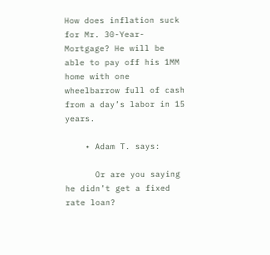How does inflation suck for Mr. 30-Year-Mortgage? He will be able to pay off his 1MM home with one wheelbarrow full of cash from a day’s labor in 15 years.

    • Adam T. says:

      Or are you saying he didn’t get a fixed rate loan?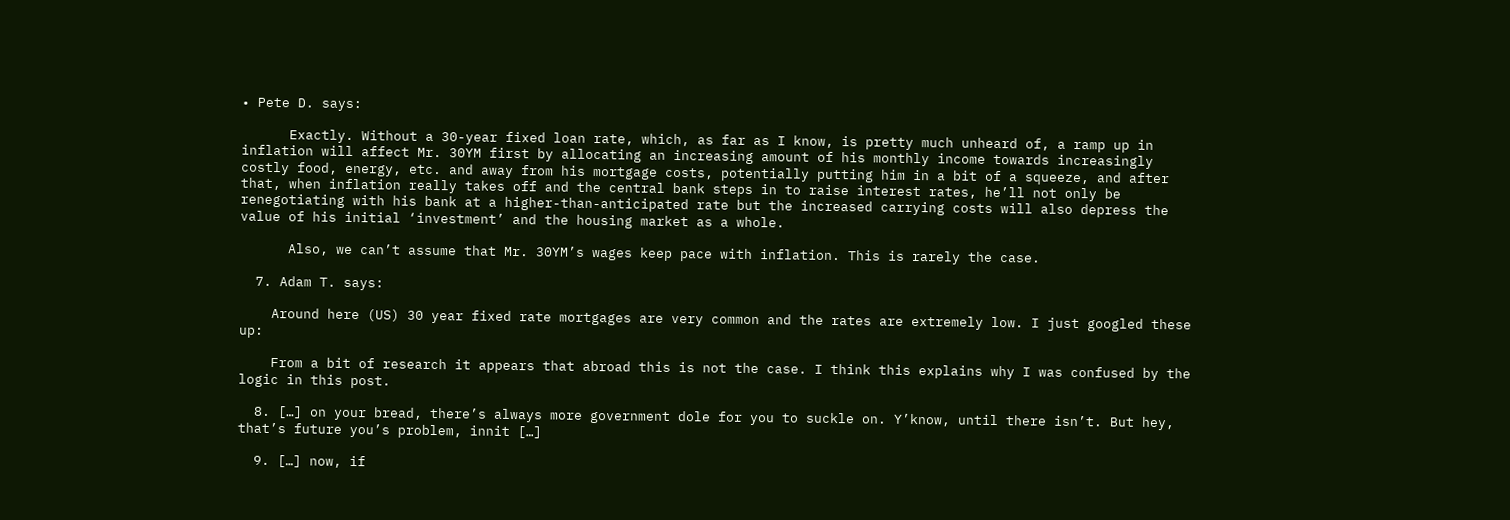• Pete D. says:

      Exactly. Without a 30-year fixed loan rate, which, as far as I know, is pretty much unheard of, a ramp up in inflation will affect Mr. 30YM first by allocating an increasing amount of his monthly income towards increasingly costly food, energy, etc. and away from his mortgage costs, potentially putting him in a bit of a squeeze, and after that, when inflation really takes off and the central bank steps in to raise interest rates, he’ll not only be renegotiating with his bank at a higher-than-anticipated rate but the increased carrying costs will also depress the value of his initial ‘investment’ and the housing market as a whole.

      Also, we can’t assume that Mr. 30YM’s wages keep pace with inflation. This is rarely the case.

  7. Adam T. says:

    Around here (US) 30 year fixed rate mortgages are very common and the rates are extremely low. I just googled these up:

    From a bit of research it appears that abroad this is not the case. I think this explains why I was confused by the logic in this post.

  8. […] on your bread, there’s always more government dole for you to suckle on. Y’know, until there isn’t. But hey, that’s future you’s problem, innit […]

  9. […] now, if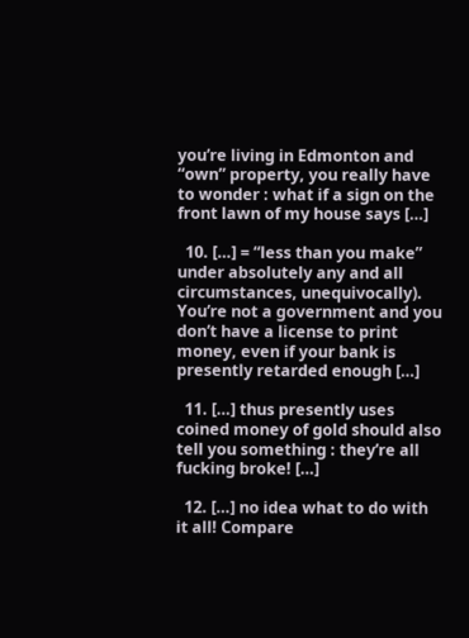you’re living in Edmonton and “own” property, you really have to wonder : what if a sign on the front lawn of my house says […]

  10. […] = “less than you make” under absolutely any and all circumstances, unequivocally). You’re not a government and you don’t have a license to print money, even if your bank is presently retarded enough […]

  11. […] thus presently uses coined money of gold should also tell you something : they’re all fucking broke! […]

  12. […] no idea what to do with it all! Compare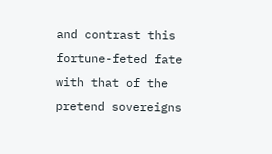and contrast this fortune-feted fate with that of the pretend sovereigns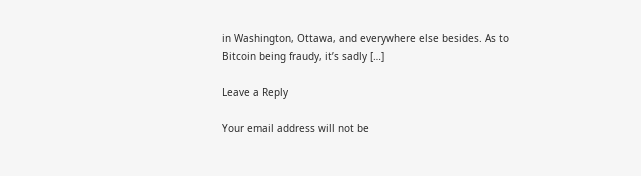in Washington, Ottawa, and everywhere else besides. As to Bitcoin being fraudy, it’s sadly […]

Leave a Reply

Your email address will not be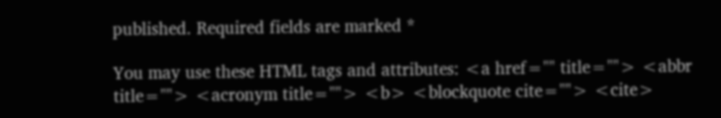published. Required fields are marked *

You may use these HTML tags and attributes: <a href="" title=""> <abbr title=""> <acronym title=""> <b> <blockquote cite=""> <cite>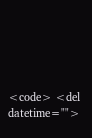<code> <del datetime="">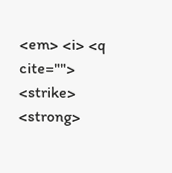<em> <i> <q cite=""> <strike> <strong>